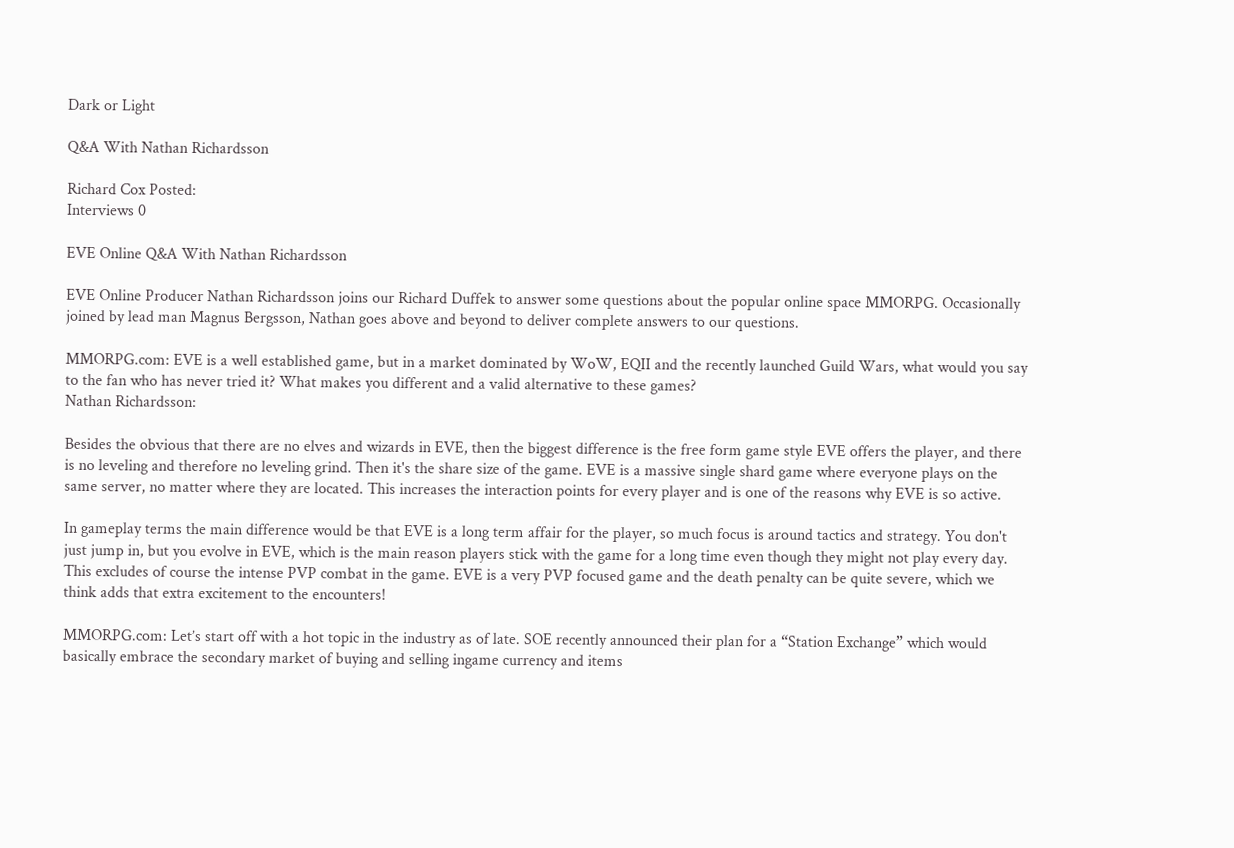Dark or Light

Q&A With Nathan Richardsson

Richard Cox Posted:
Interviews 0

EVE Online Q&A With Nathan Richardsson

EVE Online Producer Nathan Richardsson joins our Richard Duffek to answer some questions about the popular online space MMORPG. Occasionally joined by lead man Magnus Bergsson, Nathan goes above and beyond to deliver complete answers to our questions.

MMORPG.com: EVE is a well established game, but in a market dominated by WoW, EQII and the recently launched Guild Wars, what would you say to the fan who has never tried it? What makes you different and a valid alternative to these games?
Nathan Richardsson:

Besides the obvious that there are no elves and wizards in EVE, then the biggest difference is the free form game style EVE offers the player, and there is no leveling and therefore no leveling grind. Then it's the share size of the game. EVE is a massive single shard game where everyone plays on the same server, no matter where they are located. This increases the interaction points for every player and is one of the reasons why EVE is so active.

In gameplay terms the main difference would be that EVE is a long term affair for the player, so much focus is around tactics and strategy. You don't just jump in, but you evolve in EVE, which is the main reason players stick with the game for a long time even though they might not play every day. This excludes of course the intense PVP combat in the game. EVE is a very PVP focused game and the death penalty can be quite severe, which we think adds that extra excitement to the encounters!

MMORPG.com: Let’s start off with a hot topic in the industry as of late. SOE recently announced their plan for a “Station Exchange” which would basically embrace the secondary market of buying and selling ingame currency and items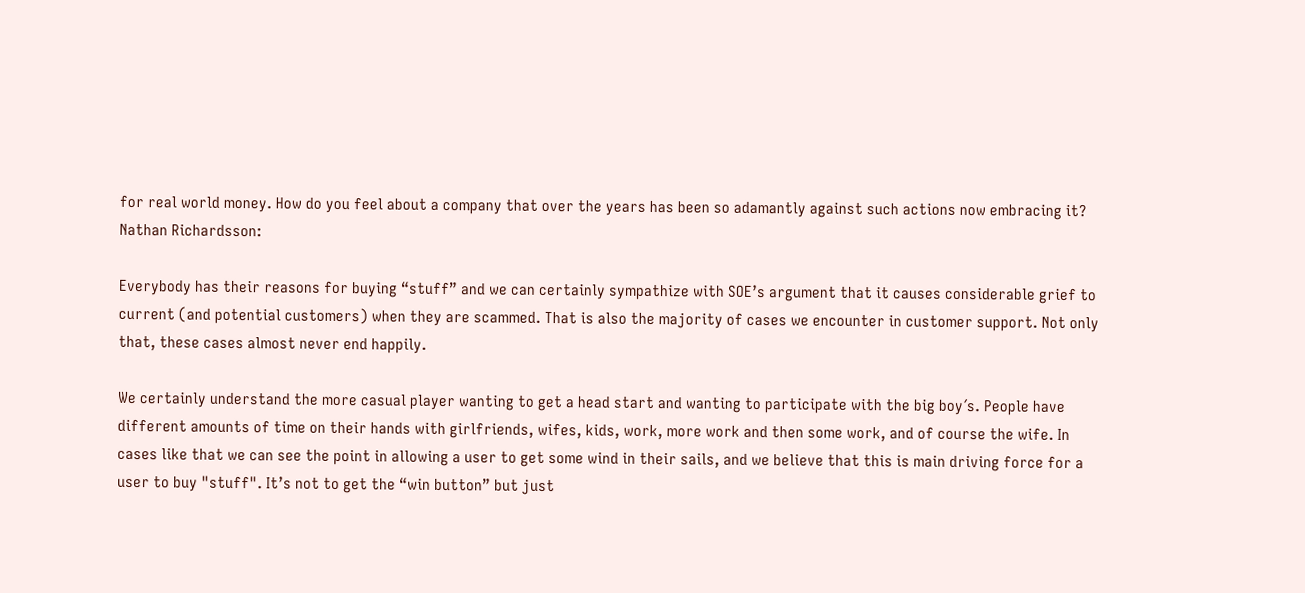for real world money. How do you feel about a company that over the years has been so adamantly against such actions now embracing it?
Nathan Richardsson:

Everybody has their reasons for buying “stuff” and we can certainly sympathize with SOE’s argument that it causes considerable grief to current (and potential customers) when they are scammed. That is also the majority of cases we encounter in customer support. Not only that, these cases almost never end happily.

We certainly understand the more casual player wanting to get a head start and wanting to participate with the big boy´s. People have different amounts of time on their hands with girlfriends, wifes, kids, work, more work and then some work, and of course the wife. In cases like that we can see the point in allowing a user to get some wind in their sails, and we believe that this is main driving force for a user to buy "stuff". It’s not to get the “win button” but just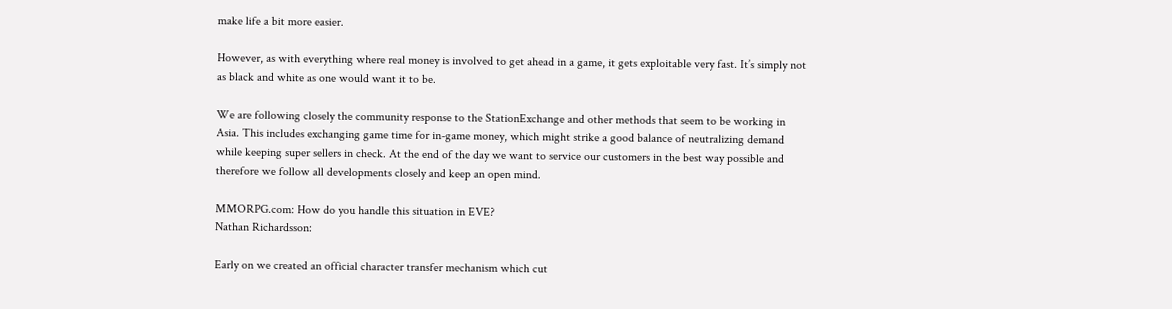make life a bit more easier.

However, as with everything where real money is involved to get ahead in a game, it gets exploitable very fast. It’s simply not as black and white as one would want it to be.

We are following closely the community response to the StationExchange and other methods that seem to be working in Asia. This includes exchanging game time for in-game money, which might strike a good balance of neutralizing demand while keeping super sellers in check. At the end of the day we want to service our customers in the best way possible and therefore we follow all developments closely and keep an open mind.

MMORPG.com: How do you handle this situation in EVE?
Nathan Richardsson:

Early on we created an official character transfer mechanism which cut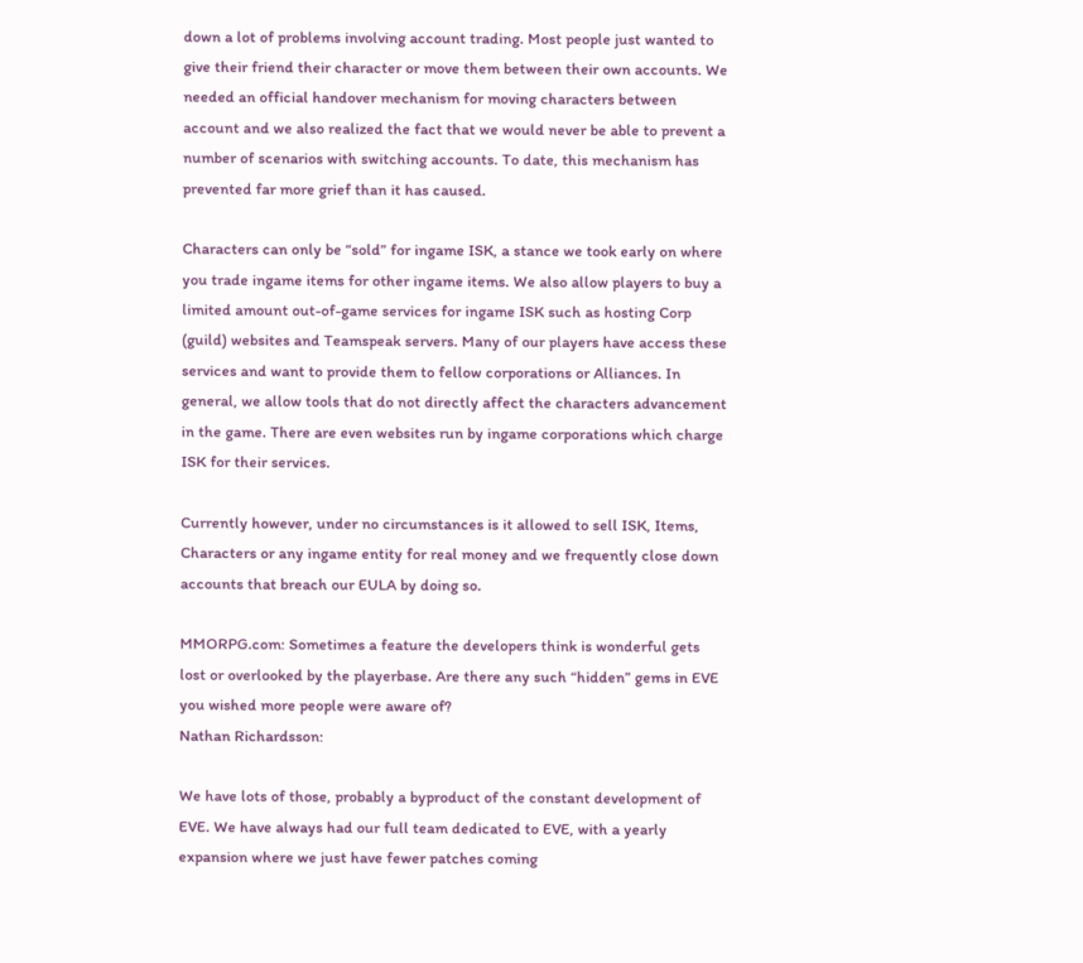down a lot of problems involving account trading. Most people just wanted to give their friend their character or move them between their own accounts. We needed an official handover mechanism for moving characters between account and we also realized the fact that we would never be able to prevent a number of scenarios with switching accounts. To date, this mechanism has prevented far more grief than it has caused.

Characters can only be “sold” for ingame ISK, a stance we took early on where you trade ingame items for other ingame items. We also allow players to buy a limited amount out-of-game services for ingame ISK such as hosting Corp (guild) websites and Teamspeak servers. Many of our players have access these services and want to provide them to fellow corporations or Alliances. In general, we allow tools that do not directly affect the characters advancement in the game. There are even websites run by ingame corporations which charge ISK for their services.

Currently however, under no circumstances is it allowed to sell ISK, Items, Characters or any ingame entity for real money and we frequently close down accounts that breach our EULA by doing so.

MMORPG.com: Sometimes a feature the developers think is wonderful gets lost or overlooked by the playerbase. Are there any such “hidden” gems in EVE you wished more people were aware of?
Nathan Richardsson:

We have lots of those, probably a byproduct of the constant development of EVE. We have always had our full team dedicated to EVE, with a yearly expansion where we just have fewer patches coming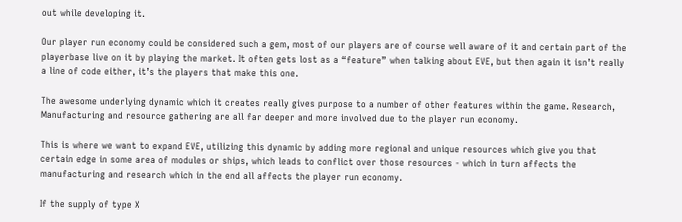out while developing it.

Our player run economy could be considered such a gem, most of our players are of course well aware of it and certain part of the playerbase live on it by playing the market. It often gets lost as a “feature” when talking about EVE, but then again it isn’t really a line of code either, it’s the players that make this one.

The awesome underlying dynamic which it creates really gives purpose to a number of other features within the game. Research, Manufacturing and resource gathering are all far deeper and more involved due to the player run economy.

This is where we want to expand EVE, utilizing this dynamic by adding more regional and unique resources which give you that certain edge in some area of modules or ships, which leads to conflict over those resources - which in turn affects the manufacturing and research which in the end all affects the player run economy.

If the supply of type X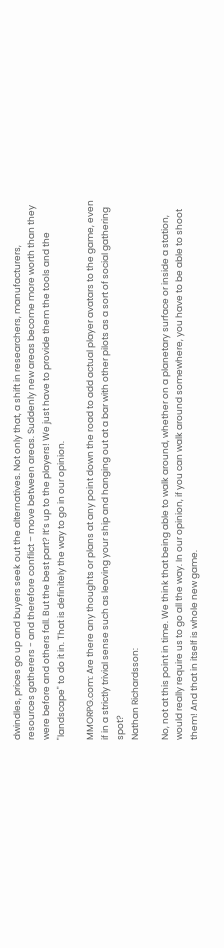dwindles, prices go up and buyers seek out the alternatives. Not only that, a shift in researchers, manufacturers, resources gatherers - and therefore conflict – move between areas. Suddenly new areas become more worth than they were before and others fall. But the best part? It’s up to the players! We just have to provide them the tools and the "landscape" to do it in. That is definitely the way to go in our opinion.

MMORPG.com: Are there any thoughts or plans at any point down the road to add actual player avatars to the game, even if in a strictly trivial sense such as leaving your ship and hanging out at a bar with other pilots as a sort of social gathering spot?
Nathan Richardsson:

No, not at this point in time. We think that being able to walk around, whether on a planetary surface or inside a station, would really require us to go all the way. In our opinion, if you can walk around somewhere, you have to be able to shoot them! And that in itself is whole new game.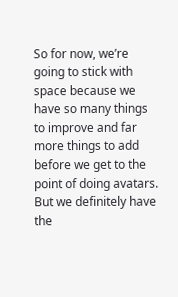So for now, we’re going to stick with space because we have so many things to improve and far more things to add before we get to the point of doing avatars. But we definitely have the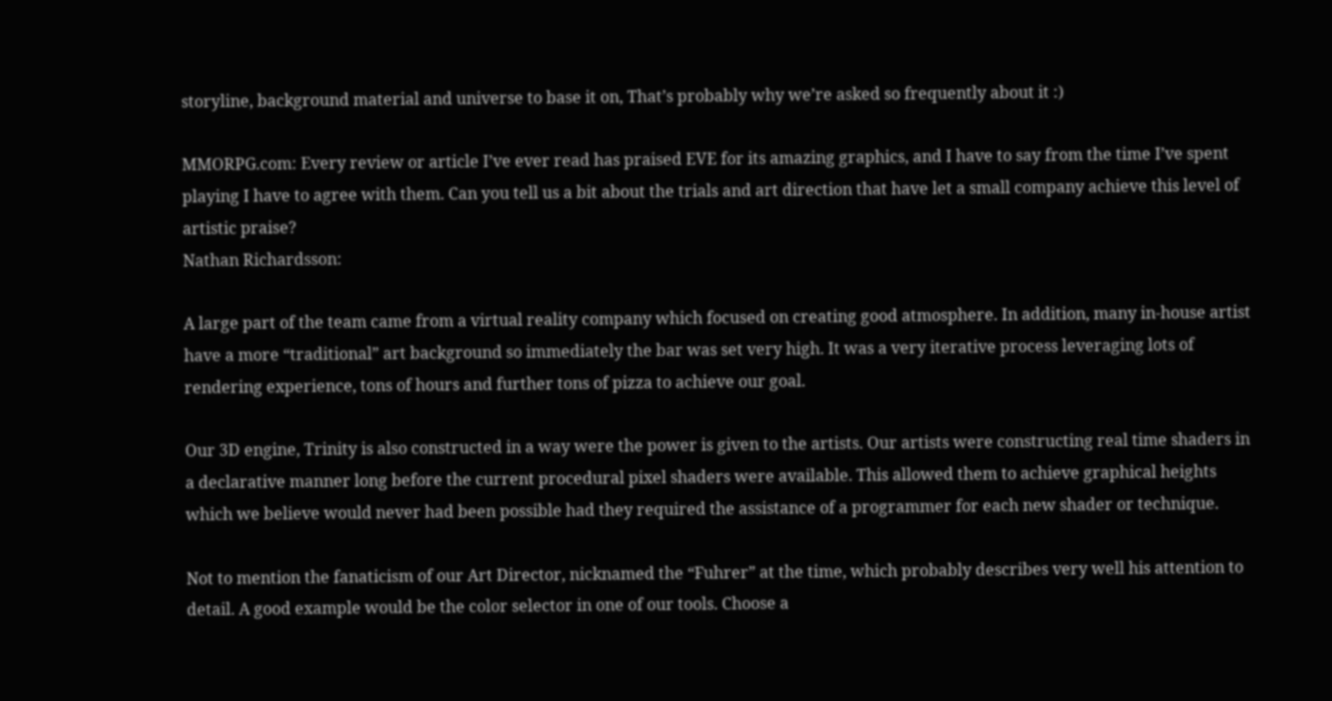storyline, background material and universe to base it on, That’s probably why we’re asked so frequently about it :)

MMORPG.com: Every review or article I’ve ever read has praised EVE for its amazing graphics, and I have to say from the time I’ve spent playing I have to agree with them. Can you tell us a bit about the trials and art direction that have let a small company achieve this level of artistic praise?
Nathan Richardsson:

A large part of the team came from a virtual reality company which focused on creating good atmosphere. In addition, many in-house artist have a more “traditional” art background so immediately the bar was set very high. It was a very iterative process leveraging lots of rendering experience, tons of hours and further tons of pizza to achieve our goal.

Our 3D engine, Trinity is also constructed in a way were the power is given to the artists. Our artists were constructing real time shaders in a declarative manner long before the current procedural pixel shaders were available. This allowed them to achieve graphical heights which we believe would never had been possible had they required the assistance of a programmer for each new shader or technique.

Not to mention the fanaticism of our Art Director, nicknamed the “Fuhrer” at the time, which probably describes very well his attention to detail. A good example would be the color selector in one of our tools. Choose a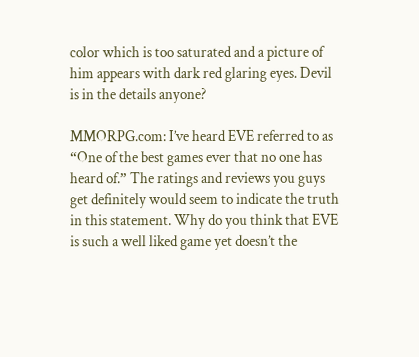color which is too saturated and a picture of him appears with dark red glaring eyes. Devil is in the details anyone?

MMORPG.com: I’ve heard EVE referred to as “One of the best games ever that no one has heard of.” The ratings and reviews you guys get definitely would seem to indicate the truth in this statement. Why do you think that EVE is such a well liked game yet doesn’t the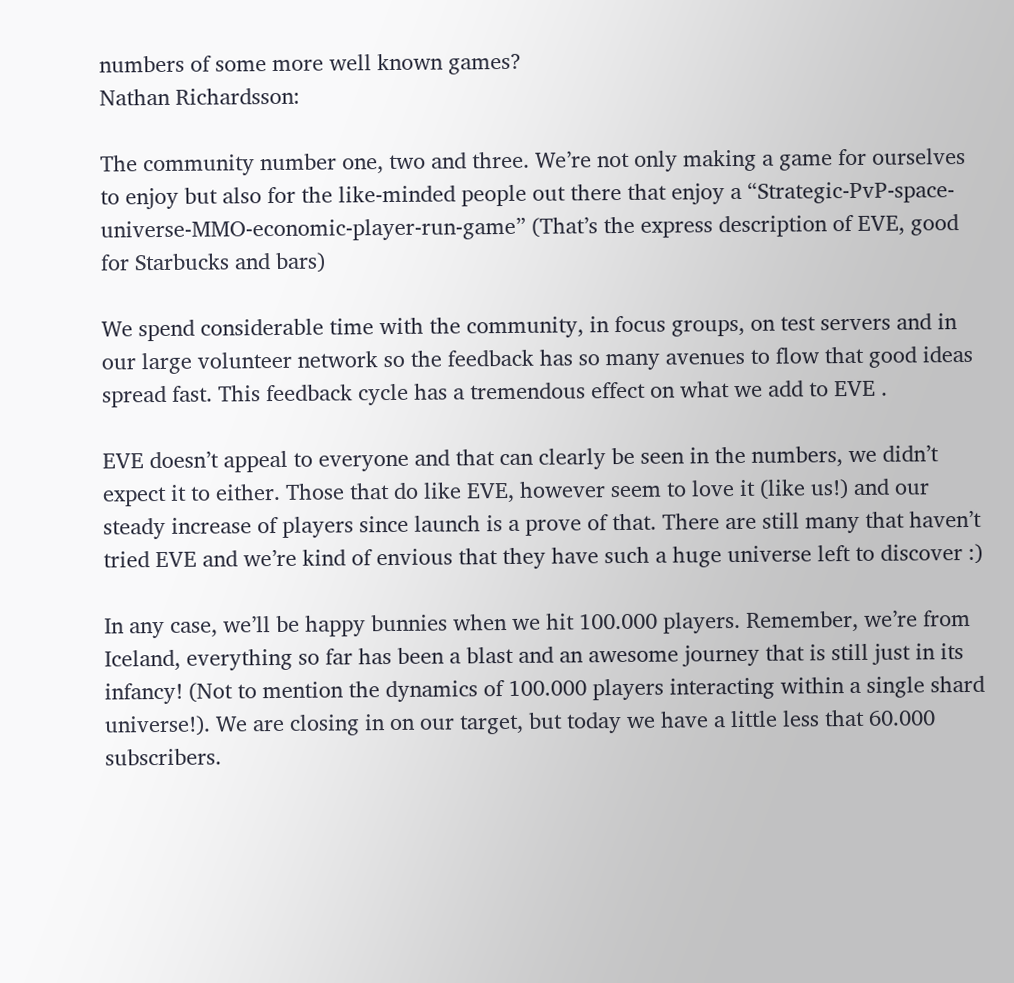numbers of some more well known games?
Nathan Richardsson:

The community number one, two and three. We’re not only making a game for ourselves to enjoy but also for the like-minded people out there that enjoy a “Strategic-PvP-space-universe-MMO-economic-player-run-game” (That’s the express description of EVE, good for Starbucks and bars)

We spend considerable time with the community, in focus groups, on test servers and in our large volunteer network so the feedback has so many avenues to flow that good ideas spread fast. This feedback cycle has a tremendous effect on what we add to EVE .

EVE doesn’t appeal to everyone and that can clearly be seen in the numbers, we didn’t expect it to either. Those that do like EVE, however seem to love it (like us!) and our steady increase of players since launch is a prove of that. There are still many that haven’t tried EVE and we’re kind of envious that they have such a huge universe left to discover :)

In any case, we’ll be happy bunnies when we hit 100.000 players. Remember, we’re from Iceland, everything so far has been a blast and an awesome journey that is still just in its infancy! (Not to mention the dynamics of 100.000 players interacting within a single shard universe!). We are closing in on our target, but today we have a little less that 60.000 subscribers.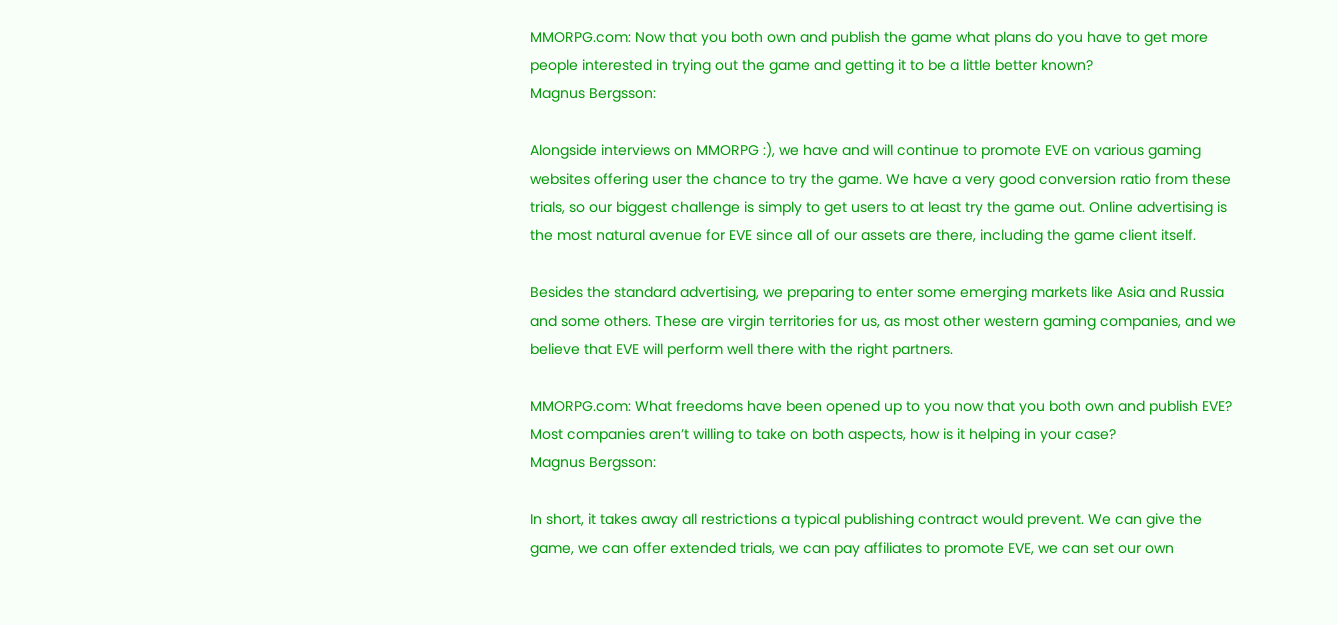MMORPG.com: Now that you both own and publish the game what plans do you have to get more people interested in trying out the game and getting it to be a little better known?
Magnus Bergsson:

Alongside interviews on MMORPG :), we have and will continue to promote EVE on various gaming websites offering user the chance to try the game. We have a very good conversion ratio from these trials, so our biggest challenge is simply to get users to at least try the game out. Online advertising is the most natural avenue for EVE since all of our assets are there, including the game client itself.

Besides the standard advertising, we preparing to enter some emerging markets like Asia and Russia and some others. These are virgin territories for us, as most other western gaming companies, and we believe that EVE will perform well there with the right partners.

MMORPG.com: What freedoms have been opened up to you now that you both own and publish EVE? Most companies aren’t willing to take on both aspects, how is it helping in your case?
Magnus Bergsson:

In short, it takes away all restrictions a typical publishing contract would prevent. We can give the game, we can offer extended trials, we can pay affiliates to promote EVE, we can set our own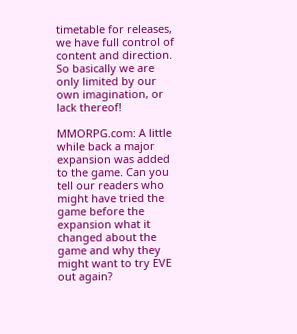timetable for releases, we have full control of content and direction. So basically we are only limited by our own imagination, or lack thereof!

MMORPG.com: A little while back a major expansion was added to the game. Can you tell our readers who might have tried the game before the expansion what it changed about the game and why they might want to try EVE out again?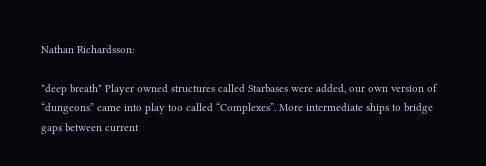Nathan Richardsson:

*deep breath* Player owned structures called Starbases were added, our own version of “dungeons” came into play too called “Complexes”. More intermediate ships to bridge gaps between current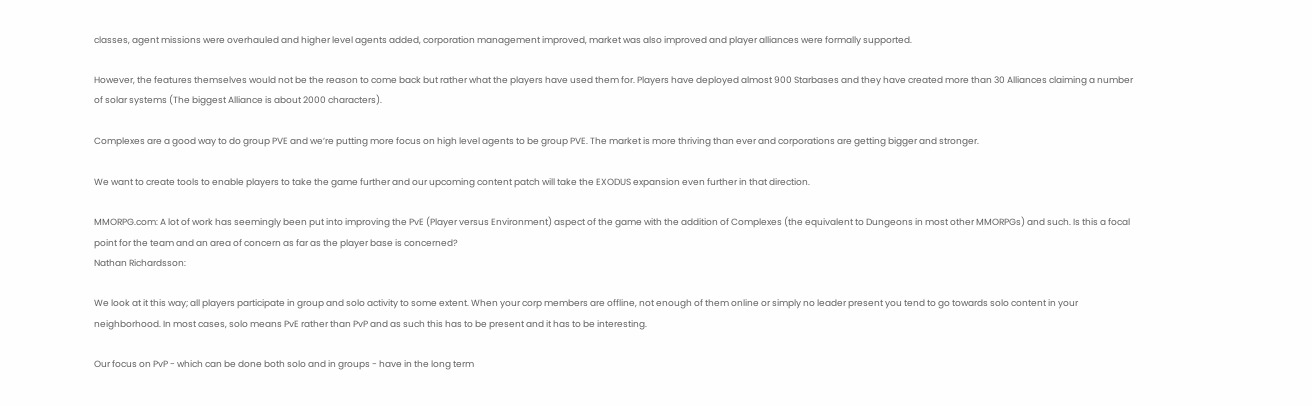classes, agent missions were overhauled and higher level agents added, corporation management improved, market was also improved and player alliances were formally supported.

However, the features themselves would not be the reason to come back but rather what the players have used them for. Players have deployed almost 900 Starbases and they have created more than 30 Alliances claiming a number of solar systems (The biggest Alliance is about 2000 characters).

Complexes are a good way to do group PVE and we’re putting more focus on high level agents to be group PVE. The market is more thriving than ever and corporations are getting bigger and stronger.

We want to create tools to enable players to take the game further and our upcoming content patch will take the EXODUS expansion even further in that direction.

MMORPG.com: A lot of work has seemingly been put into improving the PvE (Player versus Environment) aspect of the game with the addition of Complexes (the equivalent to Dungeons in most other MMORPGs) and such. Is this a focal point for the team and an area of concern as far as the player base is concerned?
Nathan Richardsson:

We look at it this way; all players participate in group and solo activity to some extent. When your corp members are offline, not enough of them online or simply no leader present you tend to go towards solo content in your neighborhood. In most cases, solo means PvE rather than PvP and as such this has to be present and it has to be interesting.

Our focus on PvP - which can be done both solo and in groups - have in the long term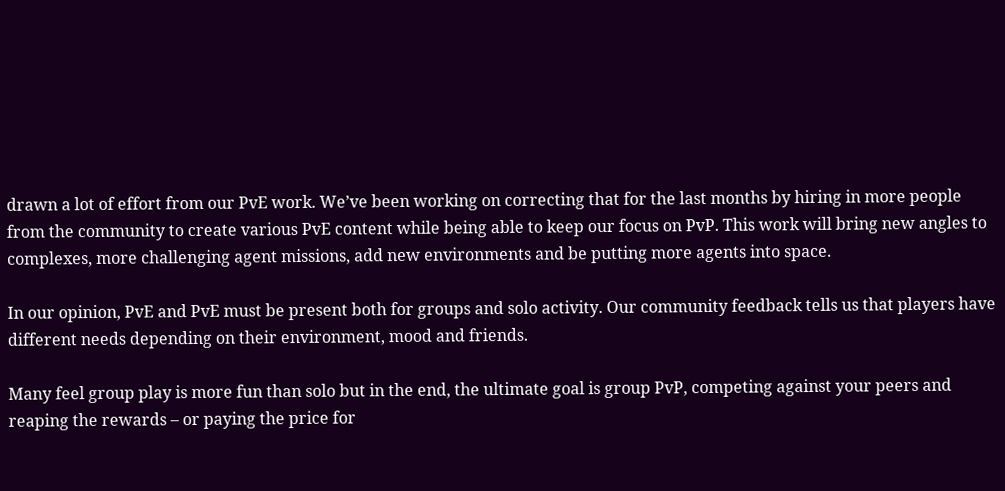drawn a lot of effort from our PvE work. We’ve been working on correcting that for the last months by hiring in more people from the community to create various PvE content while being able to keep our focus on PvP. This work will bring new angles to complexes, more challenging agent missions, add new environments and be putting more agents into space.

In our opinion, PvE and PvE must be present both for groups and solo activity. Our community feedback tells us that players have different needs depending on their environment, mood and friends.

Many feel group play is more fun than solo but in the end, the ultimate goal is group PvP, competing against your peers and reaping the rewards – or paying the price for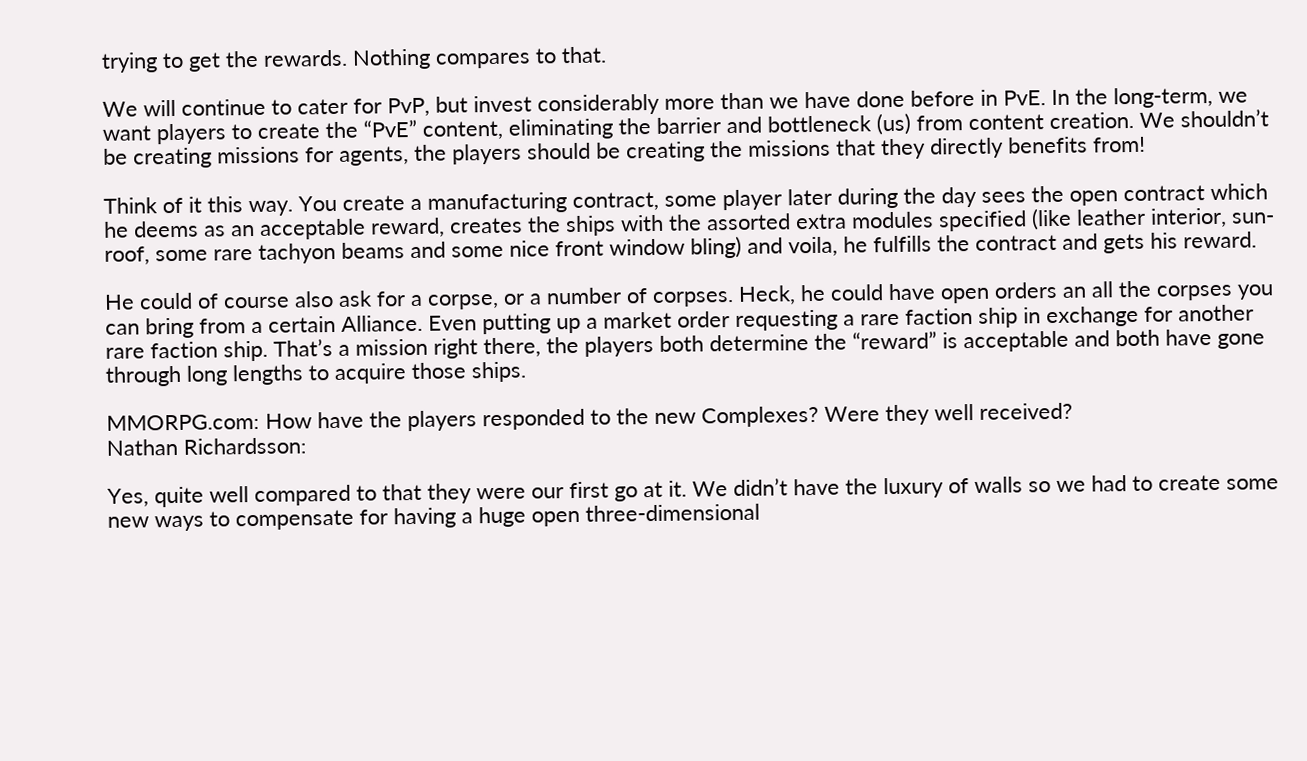trying to get the rewards. Nothing compares to that.

We will continue to cater for PvP, but invest considerably more than we have done before in PvE. In the long-term, we want players to create the “PvE” content, eliminating the barrier and bottleneck (us) from content creation. We shouldn’t be creating missions for agents, the players should be creating the missions that they directly benefits from!

Think of it this way. You create a manufacturing contract, some player later during the day sees the open contract which he deems as an acceptable reward, creates the ships with the assorted extra modules specified (like leather interior, sun-roof, some rare tachyon beams and some nice front window bling) and voila, he fulfills the contract and gets his reward.

He could of course also ask for a corpse, or a number of corpses. Heck, he could have open orders an all the corpses you can bring from a certain Alliance. Even putting up a market order requesting a rare faction ship in exchange for another rare faction ship. That’s a mission right there, the players both determine the “reward” is acceptable and both have gone through long lengths to acquire those ships.

MMORPG.com: How have the players responded to the new Complexes? Were they well received?
Nathan Richardsson:

Yes, quite well compared to that they were our first go at it. We didn’t have the luxury of walls so we had to create some new ways to compensate for having a huge open three-dimensional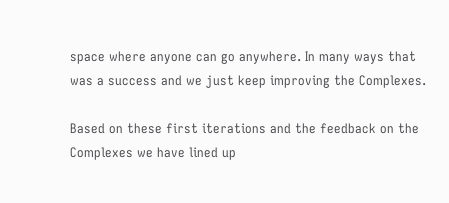space where anyone can go anywhere. In many ways that was a success and we just keep improving the Complexes.

Based on these first iterations and the feedback on the Complexes we have lined up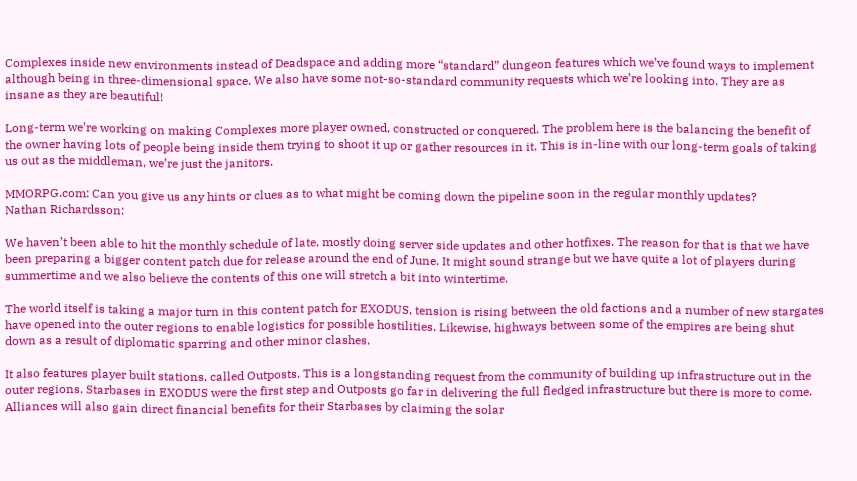Complexes inside new environments instead of Deadspace and adding more “standard” dungeon features which we’ve found ways to implement although being in three-dimensional space. We also have some not-so-standard community requests which we’re looking into. They are as insane as they are beautiful!

Long-term we’re working on making Complexes more player owned, constructed or conquered. The problem here is the balancing the benefit of the owner having lots of people being inside them trying to shoot it up or gather resources in it. This is in-line with our long-term goals of taking us out as the middleman, we’re just the janitors.

MMORPG.com: Can you give us any hints or clues as to what might be coming down the pipeline soon in the regular monthly updates?
Nathan Richardsson:

We haven’t been able to hit the monthly schedule of late, mostly doing server side updates and other hotfixes. The reason for that is that we have been preparing a bigger content patch due for release around the end of June. It might sound strange but we have quite a lot of players during summertime and we also believe the contents of this one will stretch a bit into wintertime.

The world itself is taking a major turn in this content patch for EXODUS, tension is rising between the old factions and a number of new stargates have opened into the outer regions to enable logistics for possible hostilities. Likewise, highways between some of the empires are being shut down as a result of diplomatic sparring and other minor clashes.

It also features player built stations, called Outposts. This is a longstanding request from the community of building up infrastructure out in the outer regions. Starbases in EXODUS were the first step and Outposts go far in delivering the full fledged infrastructure but there is more to come. Alliances will also gain direct financial benefits for their Starbases by claiming the solar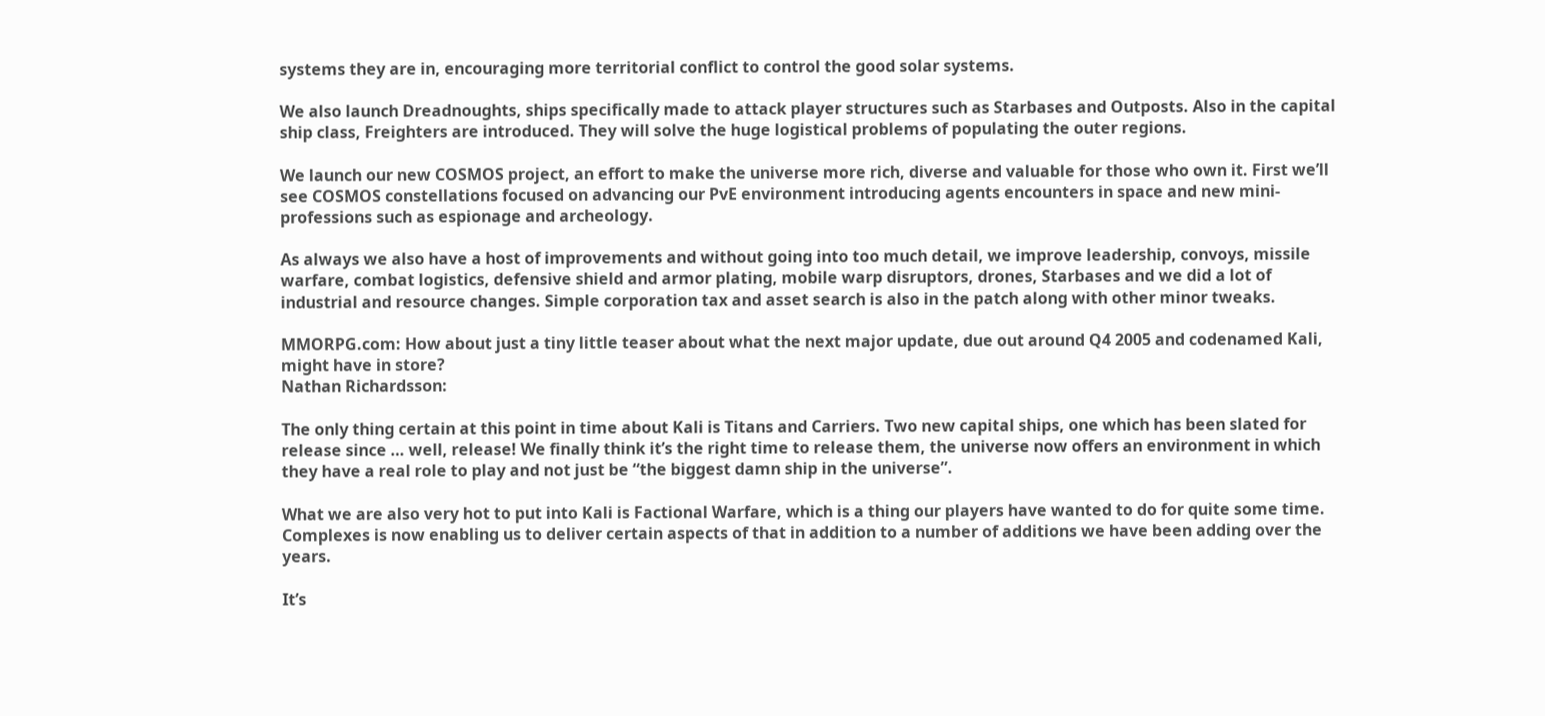systems they are in, encouraging more territorial conflict to control the good solar systems.

We also launch Dreadnoughts, ships specifically made to attack player structures such as Starbases and Outposts. Also in the capital ship class, Freighters are introduced. They will solve the huge logistical problems of populating the outer regions.

We launch our new COSMOS project, an effort to make the universe more rich, diverse and valuable for those who own it. First we’ll see COSMOS constellations focused on advancing our PvE environment introducing agents encounters in space and new mini-professions such as espionage and archeology.

As always we also have a host of improvements and without going into too much detail, we improve leadership, convoys, missile warfare, combat logistics, defensive shield and armor plating, mobile warp disruptors, drones, Starbases and we did a lot of industrial and resource changes. Simple corporation tax and asset search is also in the patch along with other minor tweaks.

MMORPG.com: How about just a tiny little teaser about what the next major update, due out around Q4 2005 and codenamed Kali, might have in store?
Nathan Richardsson:

The only thing certain at this point in time about Kali is Titans and Carriers. Two new capital ships, one which has been slated for release since … well, release! We finally think it’s the right time to release them, the universe now offers an environment in which they have a real role to play and not just be “the biggest damn ship in the universe”.

What we are also very hot to put into Kali is Factional Warfare, which is a thing our players have wanted to do for quite some time. Complexes is now enabling us to deliver certain aspects of that in addition to a number of additions we have been adding over the years.

It’s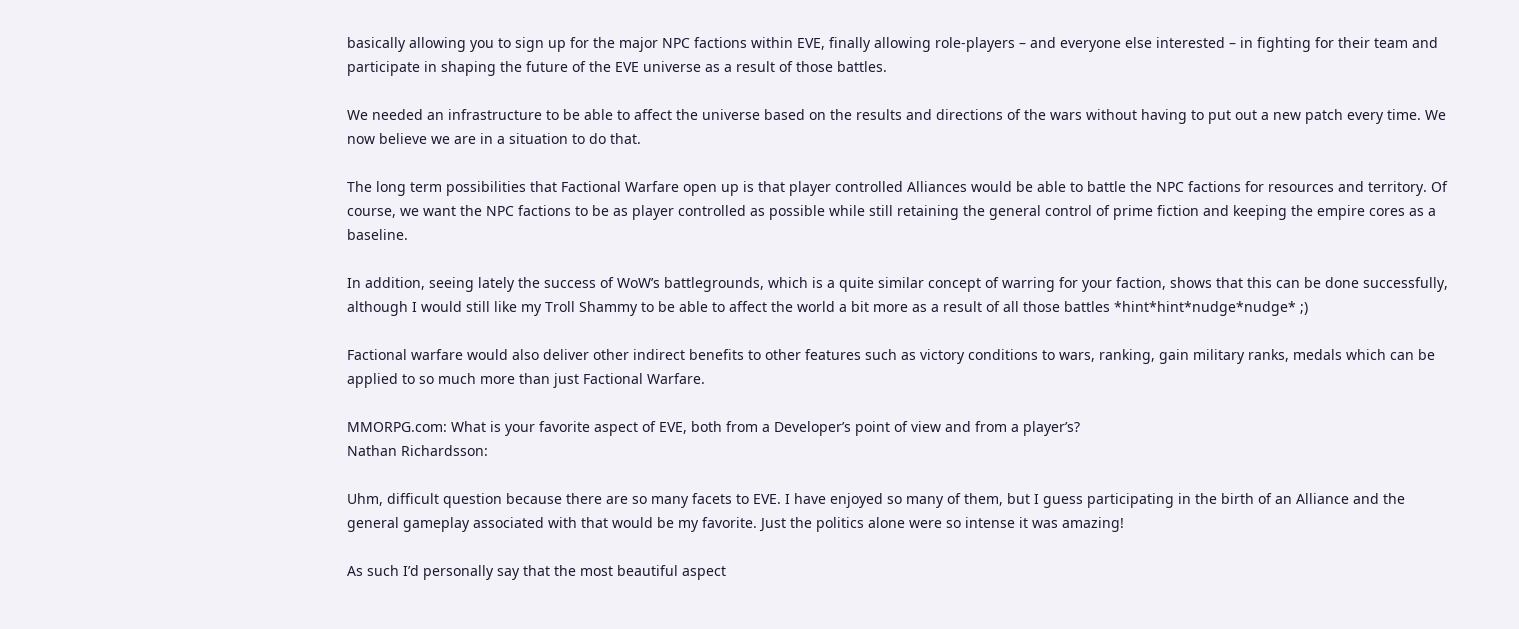basically allowing you to sign up for the major NPC factions within EVE, finally allowing role-players – and everyone else interested – in fighting for their team and participate in shaping the future of the EVE universe as a result of those battles.

We needed an infrastructure to be able to affect the universe based on the results and directions of the wars without having to put out a new patch every time. We now believe we are in a situation to do that.

The long term possibilities that Factional Warfare open up is that player controlled Alliances would be able to battle the NPC factions for resources and territory. Of course, we want the NPC factions to be as player controlled as possible while still retaining the general control of prime fiction and keeping the empire cores as a baseline.

In addition, seeing lately the success of WoW’s battlegrounds, which is a quite similar concept of warring for your faction, shows that this can be done successfully, although I would still like my Troll Shammy to be able to affect the world a bit more as a result of all those battles *hint*hint*nudge*nudge* ;)

Factional warfare would also deliver other indirect benefits to other features such as victory conditions to wars, ranking, gain military ranks, medals which can be applied to so much more than just Factional Warfare.

MMORPG.com: What is your favorite aspect of EVE, both from a Developer’s point of view and from a player’s?
Nathan Richardsson:

Uhm, difficult question because there are so many facets to EVE. I have enjoyed so many of them, but I guess participating in the birth of an Alliance and the general gameplay associated with that would be my favorite. Just the politics alone were so intense it was amazing!

As such I’d personally say that the most beautiful aspect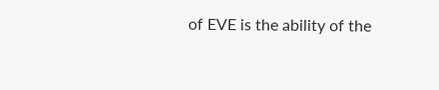of EVE is the ability of the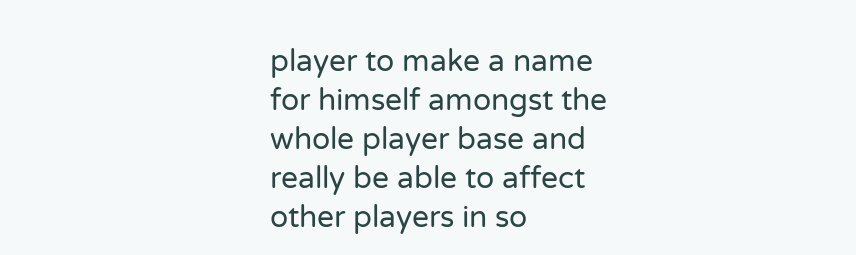player to make a name for himself amongst the whole player base and really be able to affect other players in so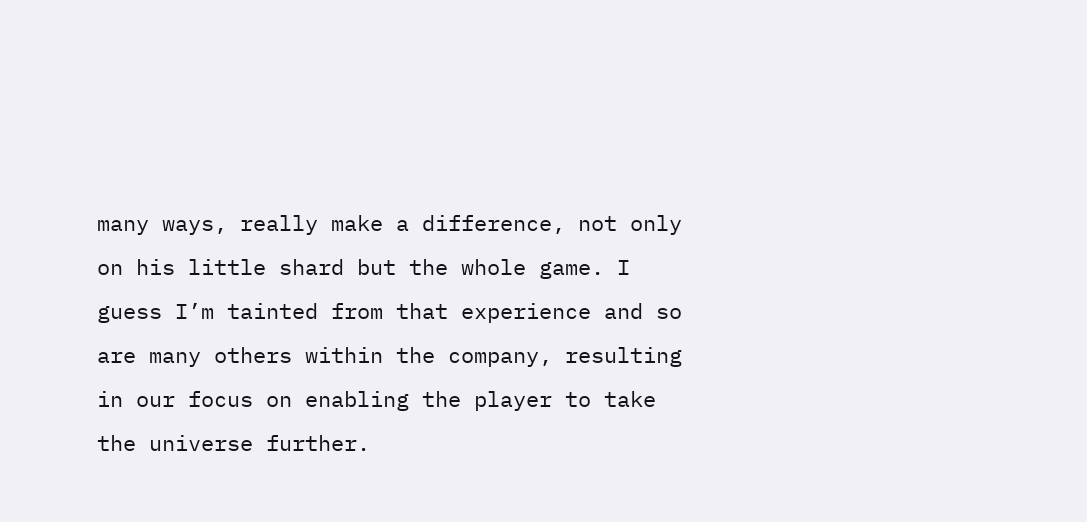many ways, really make a difference, not only on his little shard but the whole game. I guess I’m tainted from that experience and so are many others within the company, resulting in our focus on enabling the player to take the universe further.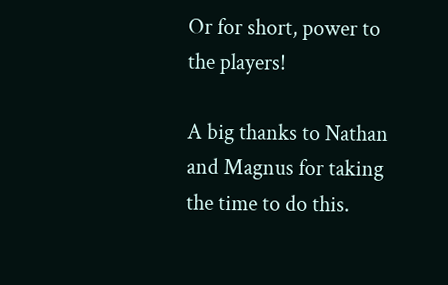Or for short, power to the players!

A big thanks to Nathan and Magnus for taking the time to do this.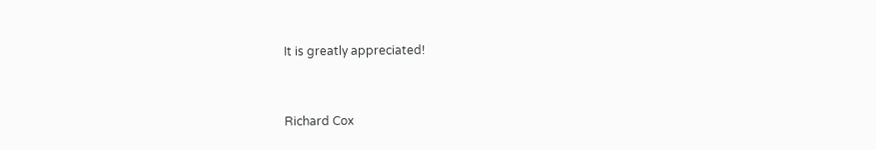It is greatly appreciated!


Richard Cox